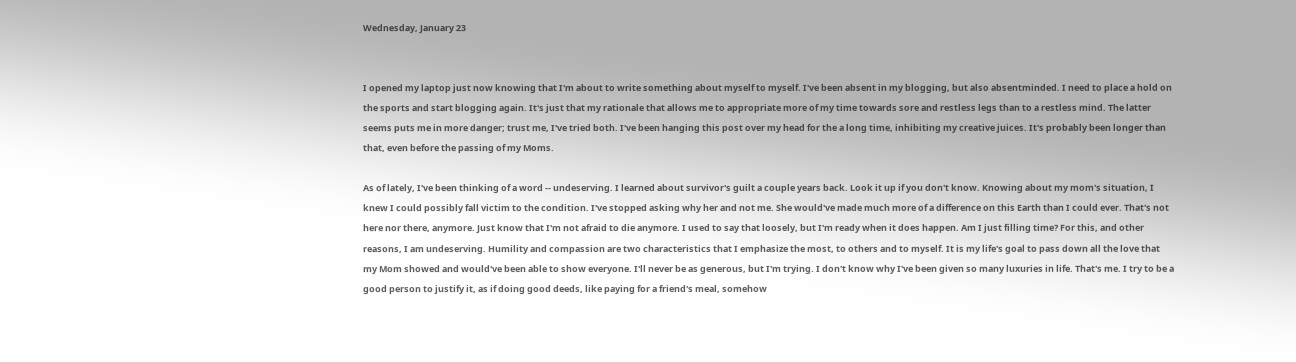Wednesday, January 23


I opened my laptop just now knowing that I'm about to write something about myself to myself. I've been absent in my blogging, but also absentminded. I need to place a hold on the sports and start blogging again. It's just that my rationale that allows me to appropriate more of my time towards sore and restless legs than to a restless mind. The latter seems puts me in more danger; trust me, I've tried both. I've been hanging this post over my head for the a long time, inhibiting my creative juices. It's probably been longer than that, even before the passing of my Moms.

As of lately, I've been thinking of a word -- undeserving. I learned about survivor's guilt a couple years back. Look it up if you don't know. Knowing about my mom's situation, I knew I could possibly fall victim to the condition. I've stopped asking why her and not me. She would've made much more of a difference on this Earth than I could ever. That's not here nor there, anymore. Just know that I'm not afraid to die anymore. I used to say that loosely, but I'm ready when it does happen. Am I just filling time? For this, and other reasons, I am undeserving. Humility and compassion are two characteristics that I emphasize the most, to others and to myself. It is my life's goal to pass down all the love that my Mom showed and would've been able to show everyone. I'll never be as generous, but I'm trying. I don't know why I've been given so many luxuries in life. That's me. I try to be a good person to justify it, as if doing good deeds, like paying for a friend's meal, somehow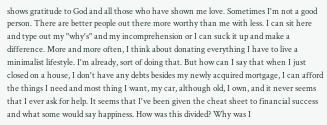shows gratitude to God and all those who have shown me love. Sometimes I'm not a good person. There are better people out there more worthy than me with less. I can sit here and type out my "why's" and my incomprehension or I can suck it up and make a difference. More and more often, I think about donating everything I have to live a minimalist lifestyle. I'm already, sort of doing that. But how can I say that when I just closed on a house, I don't have any debts besides my newly acquired mortgage, I can afford the things I need and most thing I want, my car, although old, I own, and it never seems that I ever ask for help. It seems that I've been given the cheat sheet to financial success and what some would say happiness. How was this divided? Why was I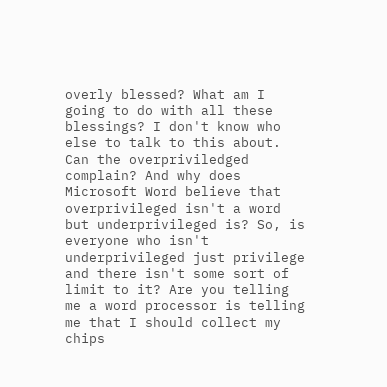overly blessed? What am I going to do with all these blessings? I don't know who else to talk to this about. Can the overpriviledged complain? And why does Microsoft Word believe that overprivileged isn't a word but underprivileged is? So, is everyone who isn't underprivileged just privilege and there isn't some sort of limit to it? Are you telling me a word processor is telling me that I should collect my chips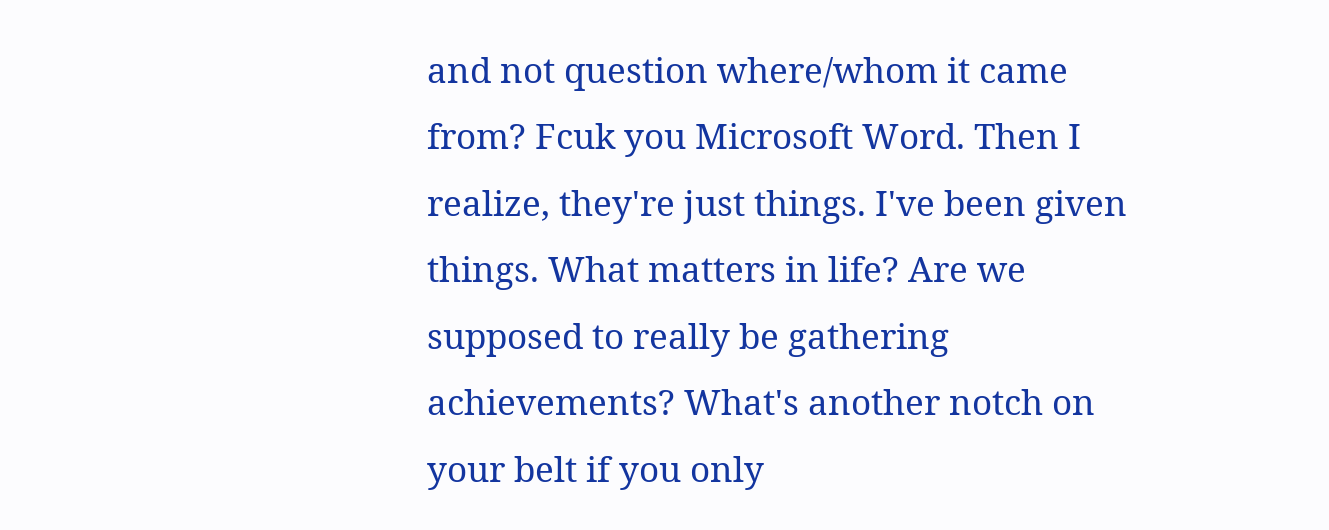and not question where/whom it came from? Fcuk you Microsoft Word. Then I realize, they're just things. I've been given things. What matters in life? Are we supposed to really be gathering achievements? What's another notch on your belt if you only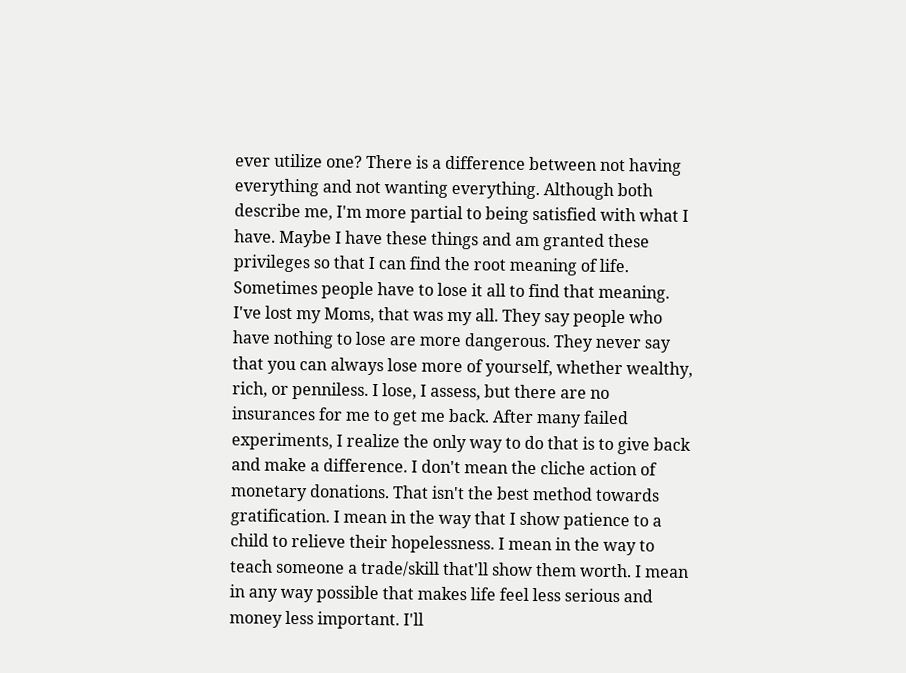ever utilize one? There is a difference between not having everything and not wanting everything. Although both describe me, I'm more partial to being satisfied with what I have. Maybe I have these things and am granted these privileges so that I can find the root meaning of life. Sometimes people have to lose it all to find that meaning. I've lost my Moms, that was my all. They say people who have nothing to lose are more dangerous. They never say that you can always lose more of yourself, whether wealthy, rich, or penniless. I lose, I assess, but there are no insurances for me to get me back. After many failed experiments, I realize the only way to do that is to give back and make a difference. I don't mean the cliche action of monetary donations. That isn't the best method towards gratification. I mean in the way that I show patience to a child to relieve their hopelessness. I mean in the way to teach someone a trade/skill that'll show them worth. I mean in any way possible that makes life feel less serious and money less important. I'll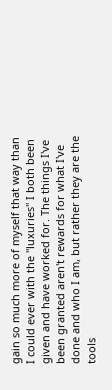gain so much more of myself that way than I could ever with the "luxuries" I both been given and have worked for. The things I've been granted aren't rewards for what I've done and who I am, but rather they are the tools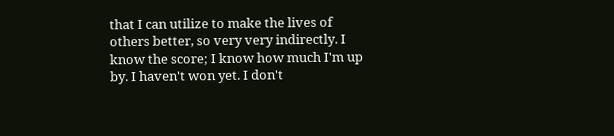that I can utilize to make the lives of others better, so very very indirectly. I know the score; I know how much I'm up by. I haven't won yet. I don't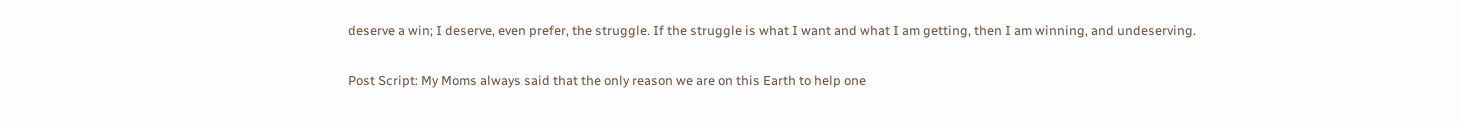deserve a win; I deserve, even prefer, the struggle. If the struggle is what I want and what I am getting, then I am winning, and undeserving.

Post Script: My Moms always said that the only reason we are on this Earth to help one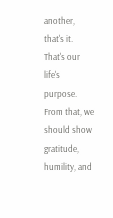another, that's it. That's our life's purpose. From that, we should show gratitude, humility, and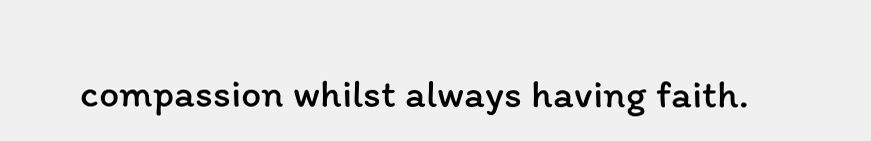compassion whilst always having faith.